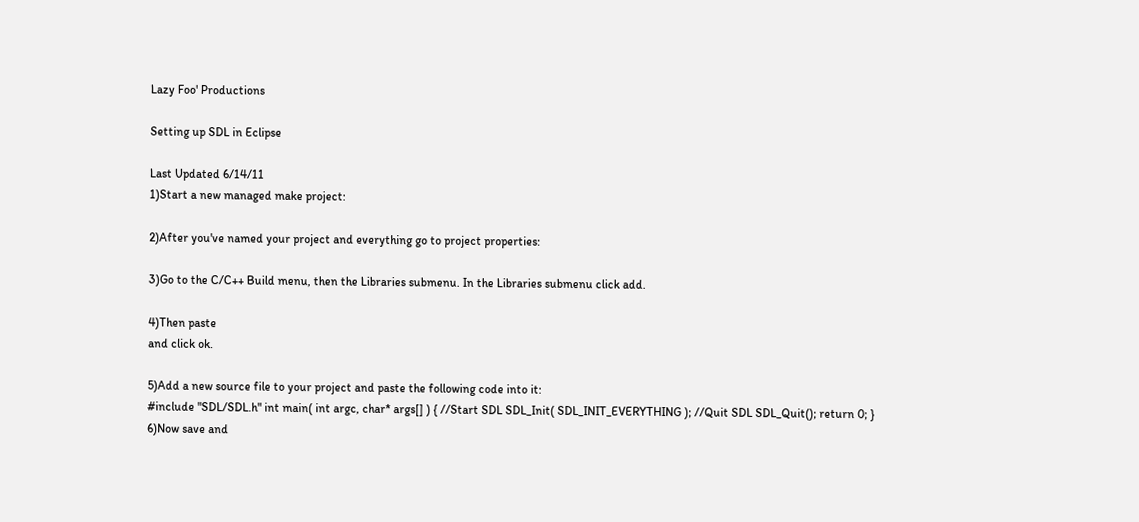Lazy Foo' Productions

Setting up SDL in Eclipse

Last Updated 6/14/11
1)Start a new managed make project:

2)After you've named your project and everything go to project properties:

3)Go to the C/C++ Build menu, then the Libraries submenu. In the Libraries submenu click add.

4)Then paste
and click ok.

5)Add a new source file to your project and paste the following code into it:
#include "SDL/SDL.h" int main( int argc, char* args[] ) { //Start SDL SDL_Init( SDL_INIT_EVERYTHING ); //Quit SDL SDL_Quit(); return 0; }
6)Now save and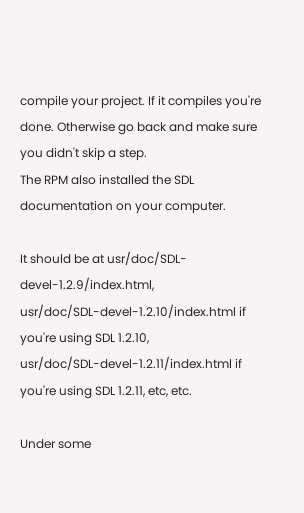compile your project. If it compiles you're done. Otherwise go back and make sure you didn't skip a step.
The RPM also installed the SDL documentation on your computer.

It should be at usr/doc/SDL-devel-1.2.9/index.html,
usr/doc/SDL-devel-1.2.10/index.html if you're using SDL 1.2.10,
usr/doc/SDL-devel-1.2.11/index.html if you're using SDL 1.2.11, etc, etc.

Under some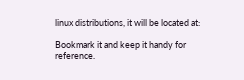linux distributions, it will be located at:

Bookmark it and keep it handy for reference.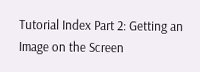Tutorial Index Part 2: Getting an Image on the Screen